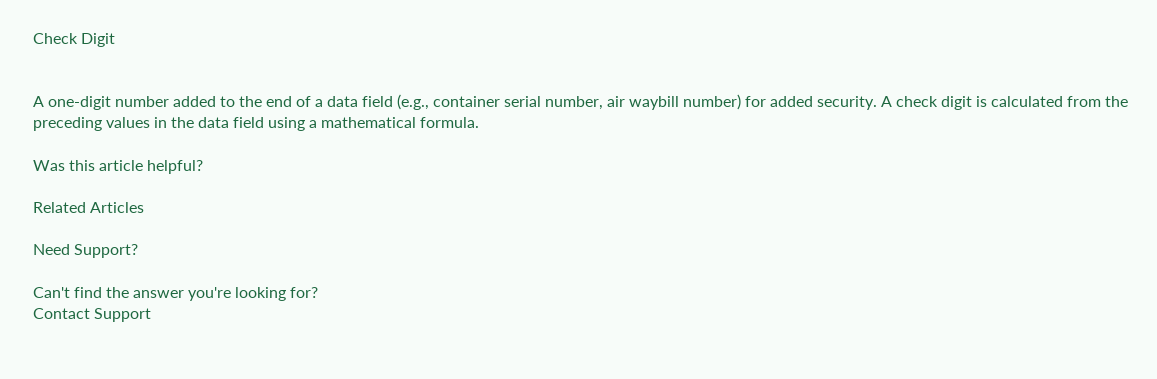Check Digit


A one-digit number added to the end of a data field (e.g., container serial number, air waybill number) for added security. A check digit is calculated from the preceding values in the data field using a mathematical formula.

Was this article helpful?

Related Articles

Need Support?

Can't find the answer you're looking for?
Contact Support